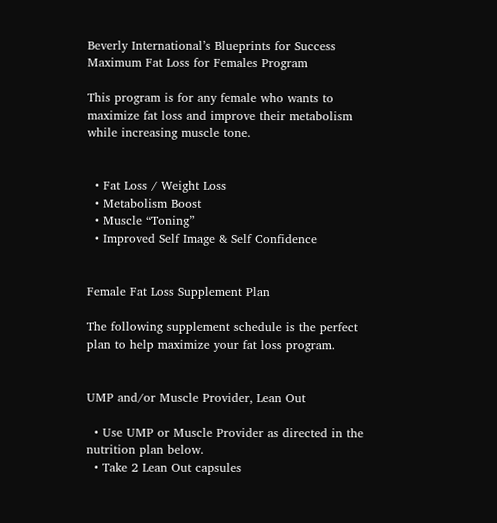Beverly International’s Blueprints for Success Maximum Fat Loss for Females Program

This program is for any female who wants to maximize fat loss and improve their metabolism while increasing muscle tone.


  • Fat Loss / Weight Loss
  • Metabolism Boost
  • Muscle “Toning”
  • Improved Self Image & Self Confidence


Female Fat Loss Supplement Plan

The following supplement schedule is the perfect plan to help maximize your fat loss program.


UMP and/or Muscle Provider, Lean Out

  • Use UMP or Muscle Provider as directed in the nutrition plan below.
  • Take 2 Lean Out capsules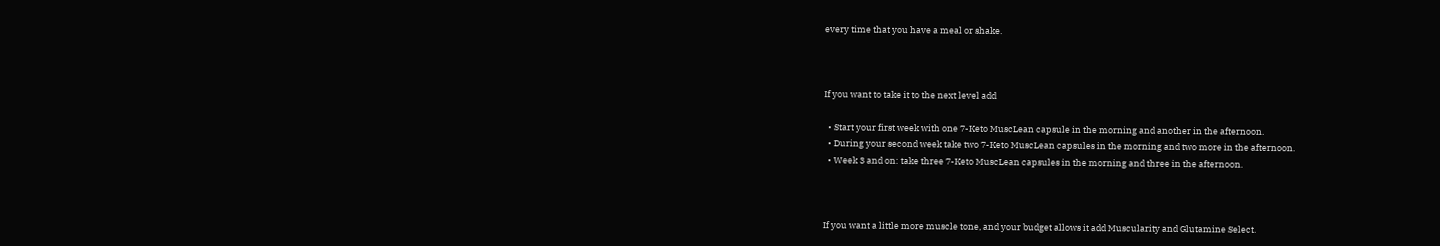every time that you have a meal or shake.



If you want to take it to the next level add

  • Start your first week with one 7-Keto MuscLean capsule in the morning and another in the afternoon.
  • During your second week take two 7-Keto MuscLean capsules in the morning and two more in the afternoon.
  • Week 3 and on: take three 7-Keto MuscLean capsules in the morning and three in the afternoon.



If you want a little more muscle tone, and your budget allows it add Muscularity and Glutamine Select.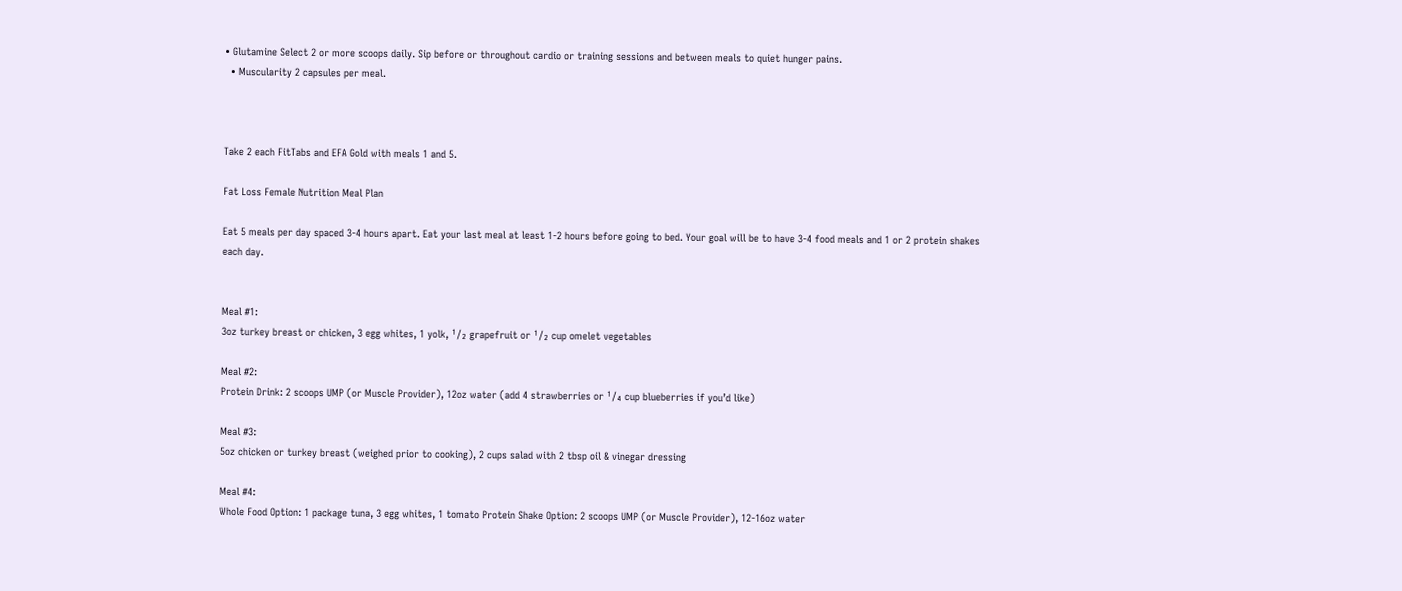• Glutamine Select 2 or more scoops daily. Sip before or throughout cardio or training sessions and between meals to quiet hunger pains.
  • Muscularity 2 capsules per meal.



Take 2 each FitTabs and EFA Gold with meals 1 and 5.

Fat Loss Female Nutrition Meal Plan

Eat 5 meals per day spaced 3-4 hours apart. Eat your last meal at least 1-2 hours before going to bed. Your goal will be to have 3-4 food meals and 1 or 2 protein shakes each day.


Meal #1:
3oz turkey breast or chicken, 3 egg whites, 1 yolk, ¹⁄₂ grapefruit or ¹⁄₂ cup omelet vegetables

Meal #2:
Protein Drink: 2 scoops UMP (or Muscle Provider), 12oz water (add 4 strawberries or ¹⁄₄ cup blueberries if you’d like)

Meal #3:
5oz chicken or turkey breast (weighed prior to cooking), 2 cups salad with 2 tbsp oil & vinegar dressing

Meal #4:
Whole Food Option: 1 package tuna, 3 egg whites, 1 tomato Protein Shake Option: 2 scoops UMP (or Muscle Provider), 12-16oz water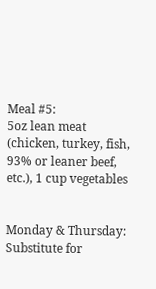Meal #5:
5oz lean meat (chicken, turkey, fish, 93% or leaner beef, etc.), 1 cup vegetables


Monday & Thursday:
Substitute for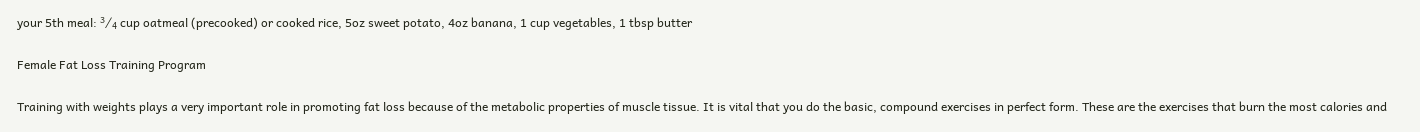your 5th meal: ³⁄₄ cup oatmeal (precooked) or cooked rice, 5oz sweet potato, 4oz banana, 1 cup vegetables, 1 tbsp butter

Female Fat Loss Training Program

Training with weights plays a very important role in promoting fat loss because of the metabolic properties of muscle tissue. It is vital that you do the basic, compound exercises in perfect form. These are the exercises that burn the most calories and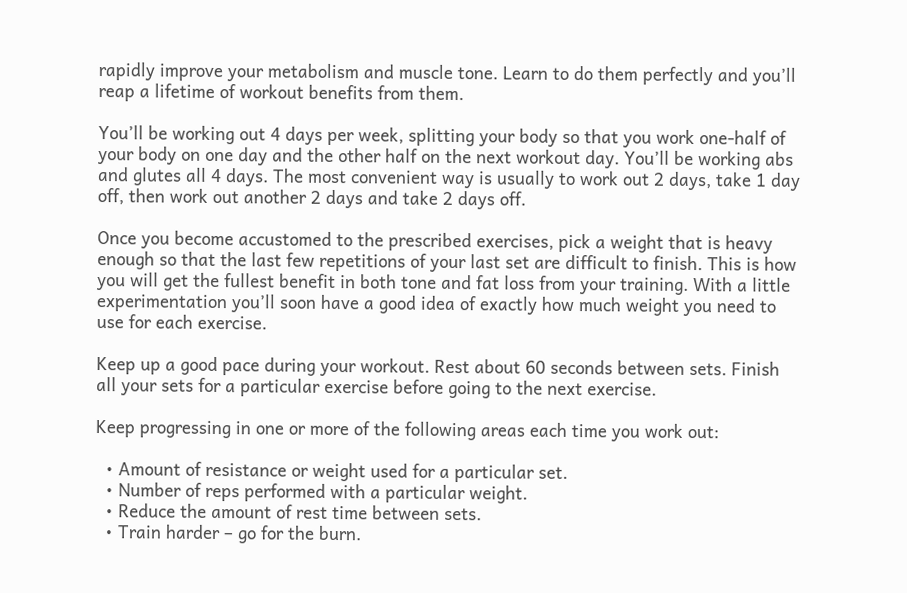rapidly improve your metabolism and muscle tone. Learn to do them perfectly and you’ll reap a lifetime of workout benefits from them.

You’ll be working out 4 days per week, splitting your body so that you work one-half of your body on one day and the other half on the next workout day. You’ll be working abs and glutes all 4 days. The most convenient way is usually to work out 2 days, take 1 day off, then work out another 2 days and take 2 days off.

Once you become accustomed to the prescribed exercises, pick a weight that is heavy enough so that the last few repetitions of your last set are difficult to finish. This is how you will get the fullest benefit in both tone and fat loss from your training. With a little experimentation you’ll soon have a good idea of exactly how much weight you need to use for each exercise.

Keep up a good pace during your workout. Rest about 60 seconds between sets. Finish all your sets for a particular exercise before going to the next exercise.

Keep progressing in one or more of the following areas each time you work out:

  • Amount of resistance or weight used for a particular set.
  • Number of reps performed with a particular weight.
  • Reduce the amount of rest time between sets.
  • Train harder – go for the burn.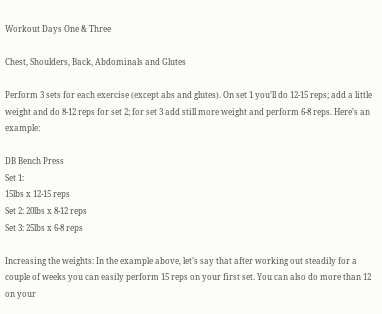Workout Days One & Three

Chest, Shoulders, Back, Abdominals and Glutes

Perform 3 sets for each exercise (except abs and glutes). On set 1 you’ll do 12-15 reps; add a little weight and do 8-12 reps for set 2; for set 3 add still more weight and perform 6-8 reps. Here’s an example:

DB Bench Press
Set 1:
15lbs x 12-15 reps
Set 2: 20lbs x 8-12 reps
Set 3: 25lbs x 6-8 reps

Increasing the weights: In the example above, let’s say that after working out steadily for a couple of weeks you can easily perform 15 reps on your first set. You can also do more than 12 on your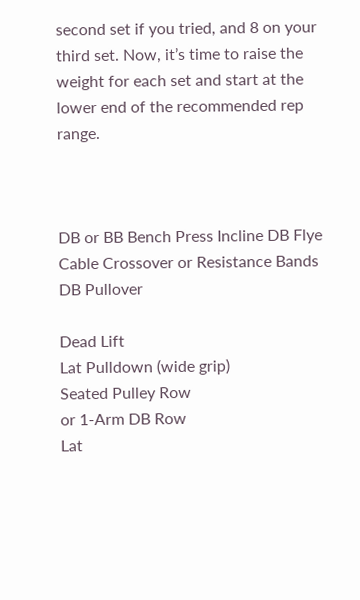second set if you tried, and 8 on your third set. Now, it’s time to raise the weight for each set and start at the lower end of the recommended rep range.



DB or BB Bench Press Incline DB Flye
Cable Crossover or Resistance Bands
DB Pullover

Dead Lift
Lat Pulldown (wide grip)
Seated Pulley Row
or 1-Arm DB Row
Lat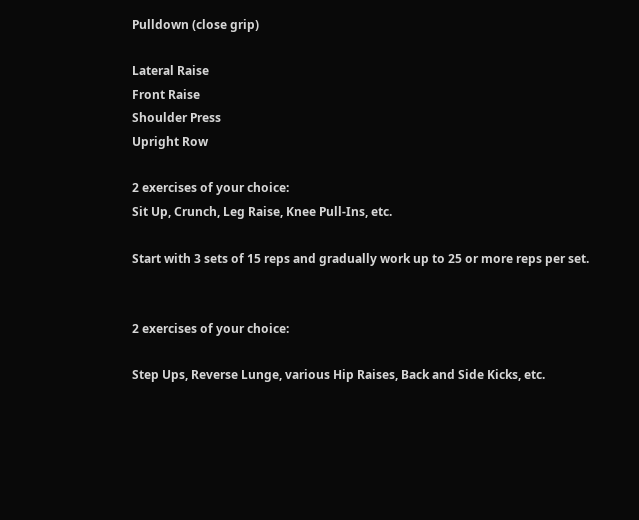Pulldown (close grip)

Lateral Raise
Front Raise
Shoulder Press
Upright Row

2 exercises of your choice:
Sit Up, Crunch, Leg Raise, Knee Pull-Ins, etc.

Start with 3 sets of 15 reps and gradually work up to 25 or more reps per set.


2 exercises of your choice:

Step Ups, Reverse Lunge, various Hip Raises, Back and Side Kicks, etc.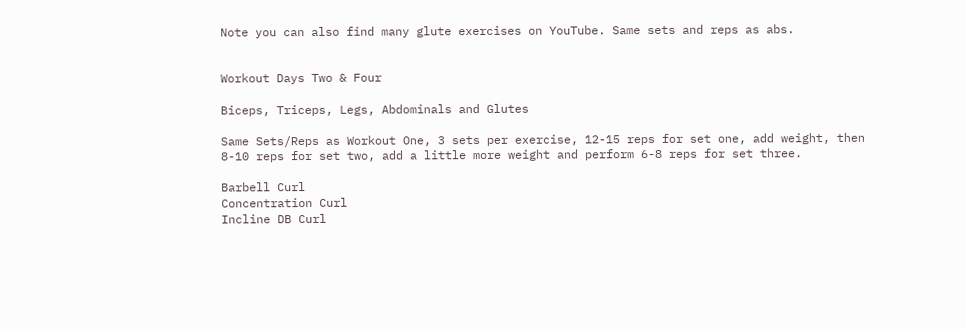Note you can also find many glute exercises on YouTube. Same sets and reps as abs.


Workout Days Two & Four

Biceps, Triceps, Legs, Abdominals and Glutes

Same Sets/Reps as Workout One, 3 sets per exercise, 12-15 reps for set one, add weight, then 8-10 reps for set two, add a little more weight and perform 6-8 reps for set three.

Barbell Curl
Concentration Curl
Incline DB Curl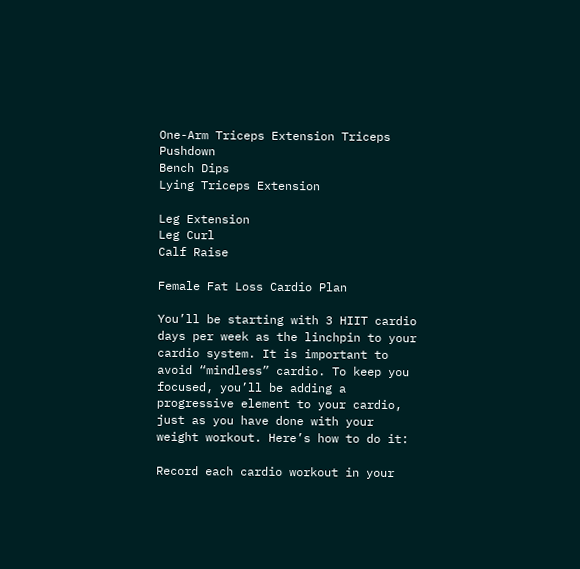One-Arm Triceps Extension Triceps Pushdown
Bench Dips
Lying Triceps Extension

Leg Extension
Leg Curl
Calf Raise

Female Fat Loss Cardio Plan

You’ll be starting with 3 HIIT cardio days per week as the linchpin to your cardio system. It is important to avoid “mindless” cardio. To keep you focused, you’ll be adding a progressive element to your cardio, just as you have done with your weight workout. Here’s how to do it:

Record each cardio workout in your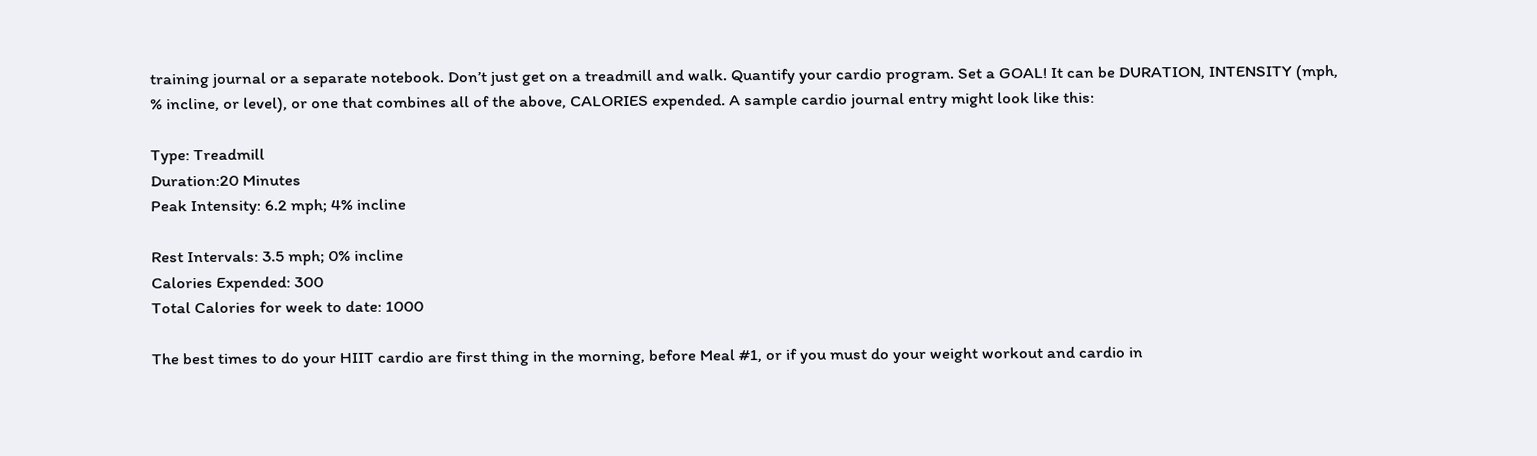training journal or a separate notebook. Don’t just get on a treadmill and walk. Quantify your cardio program. Set a GOAL! It can be DURATION, INTENSITY (mph, % incline, or level), or one that combines all of the above, CALORIES expended. A sample cardio journal entry might look like this:

Type: Treadmill
Duration:20 Minutes
Peak Intensity: 6.2 mph; 4% incline

Rest Intervals: 3.5 mph; 0% incline
Calories Expended: 300
Total Calories for week to date: 1000

The best times to do your HIIT cardio are first thing in the morning, before Meal #1, or if you must do your weight workout and cardio in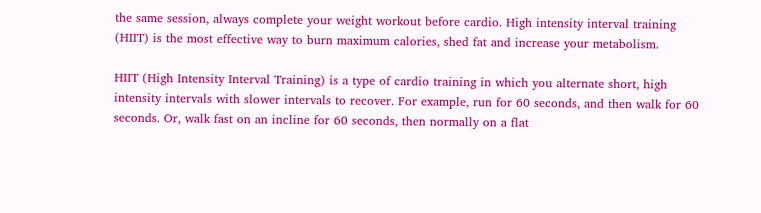the same session, always complete your weight workout before cardio. High intensity interval training (HIIT) is the most effective way to burn maximum calories, shed fat and increase your metabolism.

HIIT (High Intensity Interval Training) is a type of cardio training in which you alternate short, high intensity intervals with slower intervals to recover. For example, run for 60 seconds, and then walk for 60 seconds. Or, walk fast on an incline for 60 seconds, then normally on a flat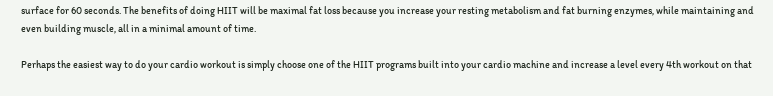surface for 60 seconds. The benefits of doing HIIT will be maximal fat loss because you increase your resting metabolism and fat burning enzymes, while maintaining and even building muscle, all in a minimal amount of time.

Perhaps the easiest way to do your cardio workout is simply choose one of the HIIT programs built into your cardio machine and increase a level every 4th workout on that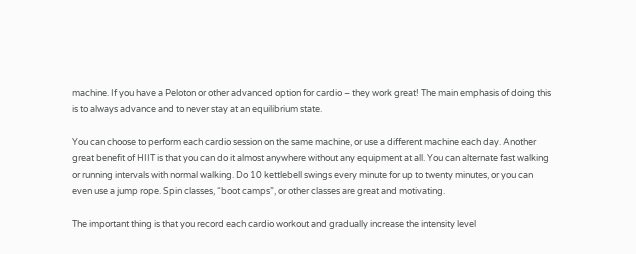machine. If you have a Peloton or other advanced option for cardio – they work great! The main emphasis of doing this is to always advance and to never stay at an equilibrium state.

You can choose to perform each cardio session on the same machine, or use a different machine each day. Another great benefit of HIIT is that you can do it almost anywhere without any equipment at all. You can alternate fast walking or running intervals with normal walking. Do 10 kettlebell swings every minute for up to twenty minutes, or you can even use a jump rope. Spin classes, “boot camps”, or other classes are great and motivating.

The important thing is that you record each cardio workout and gradually increase the intensity level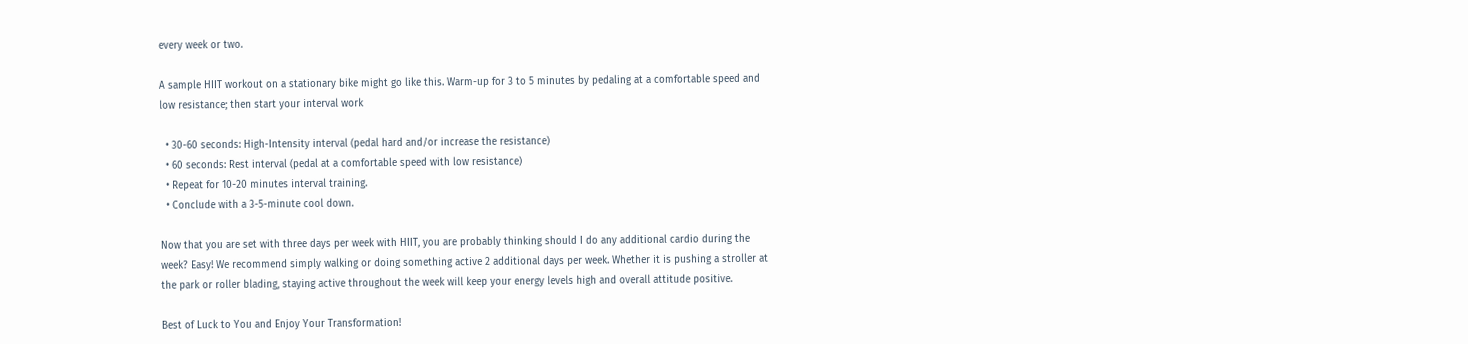every week or two.

A sample HIIT workout on a stationary bike might go like this. Warm-up for 3 to 5 minutes by pedaling at a comfortable speed and low resistance; then start your interval work

  • 30-60 seconds: High-Intensity interval (pedal hard and/or increase the resistance)
  • 60 seconds: Rest interval (pedal at a comfortable speed with low resistance)
  • Repeat for 10-20 minutes interval training.
  • Conclude with a 3-5-minute cool down.

Now that you are set with three days per week with HIIT, you are probably thinking should I do any additional cardio during the week? Easy! We recommend simply walking or doing something active 2 additional days per week. Whether it is pushing a stroller at the park or roller blading, staying active throughout the week will keep your energy levels high and overall attitude positive.

Best of Luck to You and Enjoy Your Transformation!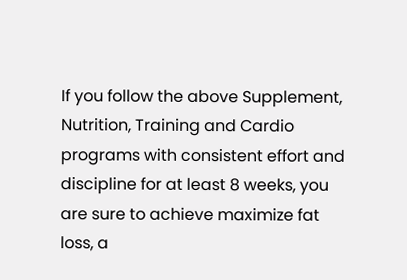If you follow the above Supplement, Nutrition, Training and Cardio programs with consistent effort and discipline for at least 8 weeks, you are sure to achieve maximize fat loss, a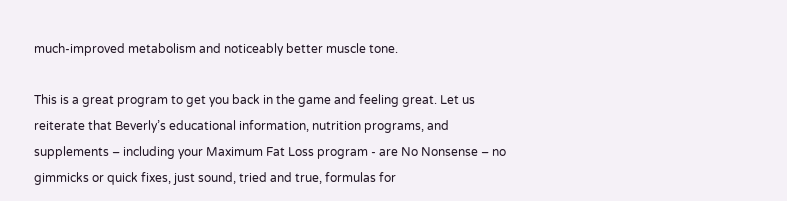much-improved metabolism and noticeably better muscle tone.

This is a great program to get you back in the game and feeling great. Let us reiterate that Beverly’s educational information, nutrition programs, and supplements – including your Maximum Fat Loss program - are No Nonsense – no gimmicks or quick fixes, just sound, tried and true, formulas for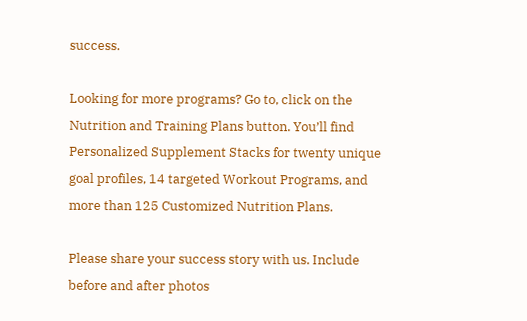success.

Looking for more programs? Go to, click on the Nutrition and Training Plans button. You’ll find Personalized Supplement Stacks for twenty unique goal profiles, 14 targeted Workout Programs, and more than 125 Customized Nutrition Plans.

Please share your success story with us. Include before and after photos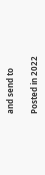and send to

Posted in 2022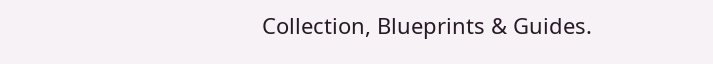Collection, Blueprints & Guides.